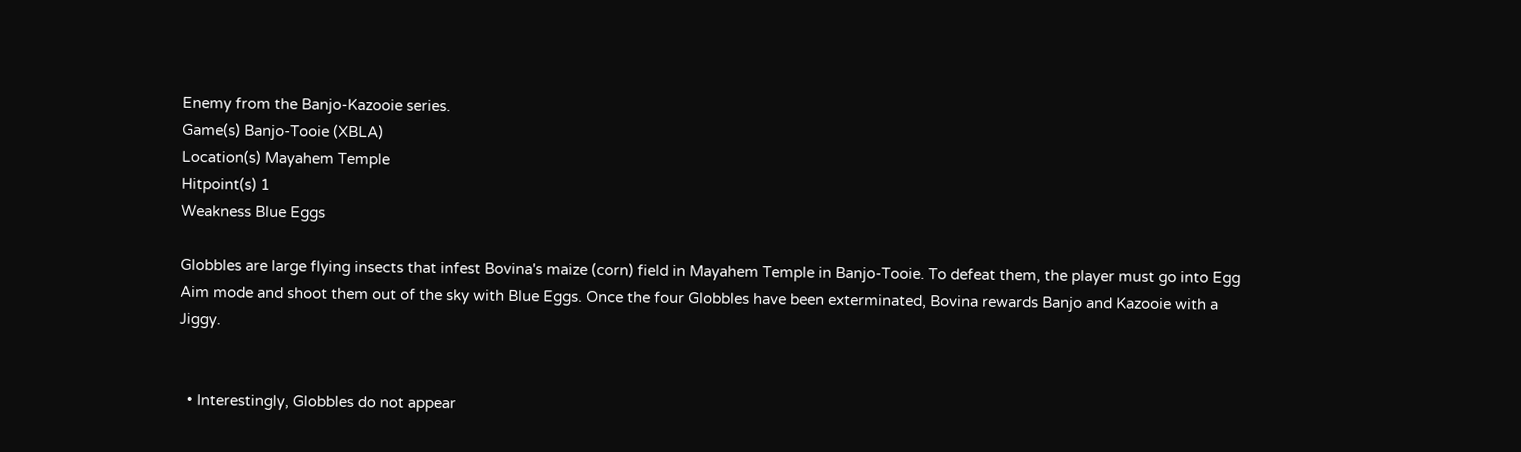Enemy from the Banjo-Kazooie series.
Game(s) Banjo-Tooie (XBLA)
Location(s) Mayahem Temple
Hitpoint(s) 1
Weakness Blue Eggs

Globbles are large flying insects that infest Bovina's maize (corn) field in Mayahem Temple in Banjo-Tooie. To defeat them, the player must go into Egg Aim mode and shoot them out of the sky with Blue Eggs. Once the four Globbles have been exterminated, Bovina rewards Banjo and Kazooie with a Jiggy.


  • Interestingly, Globbles do not appear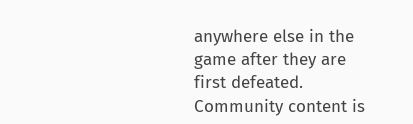anywhere else in the game after they are first defeated.
Community content is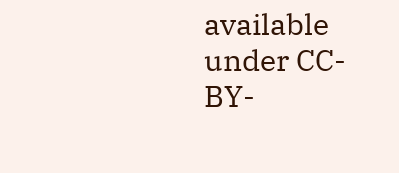available under CC-BY-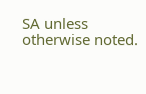SA unless otherwise noted.